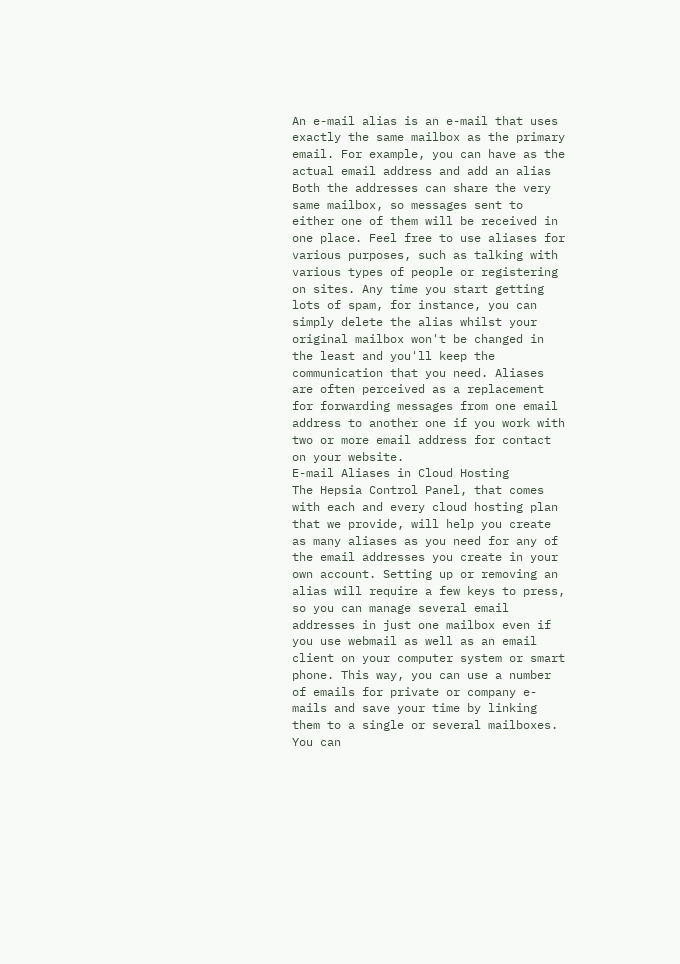An e-mail alias is an e-mail that uses exactly the same mailbox as the primary email. For example, you can have as the actual email address and add an alias Both the addresses can share the very same mailbox, so messages sent to either one of them will be received in one place. Feel free to use aliases for various purposes, such as talking with various types of people or registering on sites. Any time you start getting lots of spam, for instance, you can simply delete the alias whilst your original mailbox won't be changed in the least and you'll keep the communication that you need. Aliases are often perceived as a replacement for forwarding messages from one email address to another one if you work with two or more email address for contact on your website.
E-mail Aliases in Cloud Hosting
The Hepsia Control Panel, that comes with each and every cloud hosting plan that we provide, will help you create as many aliases as you need for any of the email addresses you create in your own account. Setting up or removing an alias will require a few keys to press, so you can manage several email addresses in just one mailbox even if you use webmail as well as an email client on your computer system or smart phone. This way, you can use a number of emails for private or company e-mails and save your time by linking them to a single or several mailboxes. You can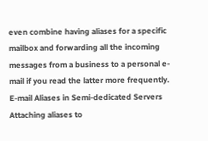even combine having aliases for a specific mailbox and forwarding all the incoming messages from a business to a personal e-mail if you read the latter more frequently.
E-mail Aliases in Semi-dedicated Servers
Attaching aliases to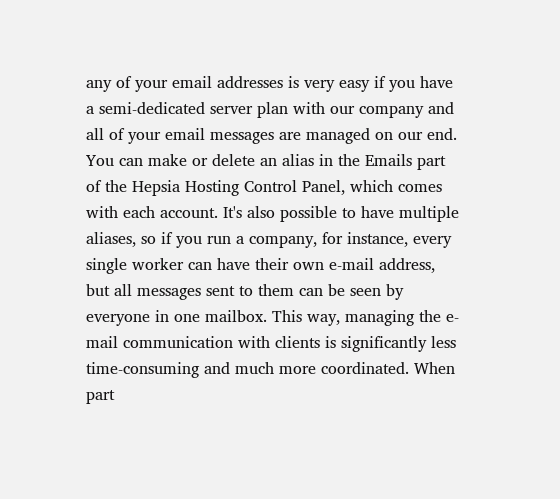any of your email addresses is very easy if you have a semi-dedicated server plan with our company and all of your email messages are managed on our end. You can make or delete an alias in the Emails part of the Hepsia Hosting Control Panel, which comes with each account. It's also possible to have multiple aliases, so if you run a company, for instance, every single worker can have their own e-mail address, but all messages sent to them can be seen by everyone in one mailbox. This way, managing the e-mail communication with clients is significantly less time-consuming and much more coordinated. When part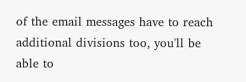of the email messages have to reach additional divisions too, you'll be able to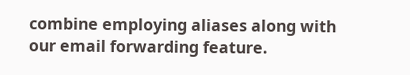combine employing aliases along with our email forwarding feature.